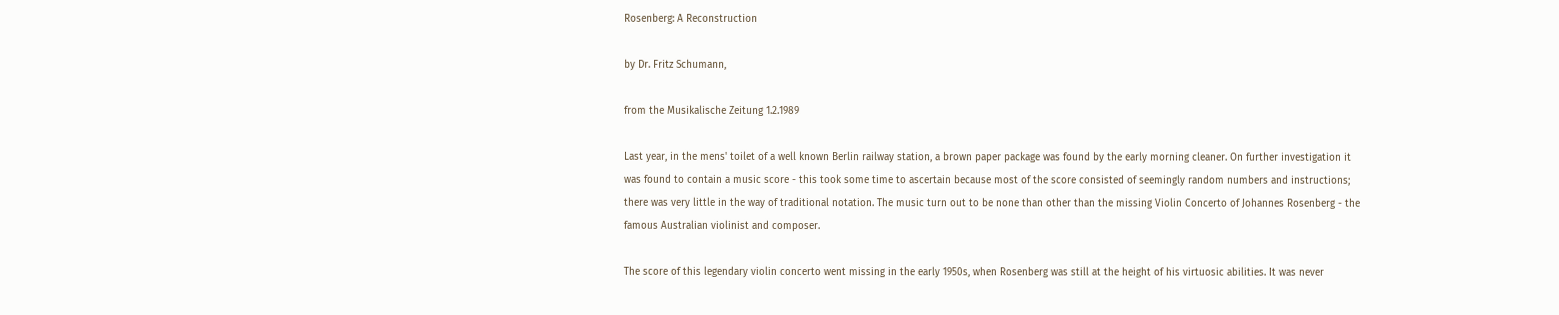Rosenberg: A Reconstruction

by Dr. Fritz Schumann,

from the Musikalische Zeitung 1.2.1989

Last year, in the mens' toilet of a well known Berlin railway station, a brown paper package was found by the early morning cleaner. On further investigation it was found to contain a music score - this took some time to ascertain because most of the score consisted of seemingly random numbers and instructions; there was very little in the way of traditional notation. The music turn out to be none than other than the missing Violin Concerto of Johannes Rosenberg - the famous Australian violinist and composer.

The score of this legendary violin concerto went missing in the early 1950s, when Rosenberg was still at the height of his virtuosic abilities. It was never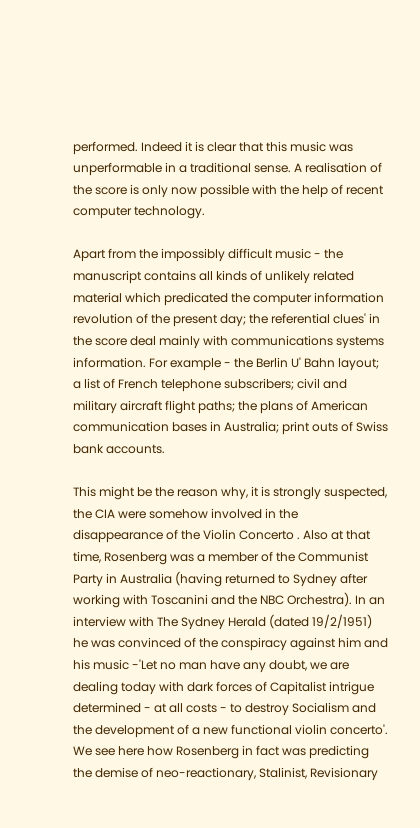performed. Indeed it is clear that this music was unperformable in a traditional sense. A realisation of the score is only now possible with the help of recent computer technology.

Apart from the impossibly difficult music - the manuscript contains all kinds of unlikely related material which predicated the computer information revolution of the present day; the referential clues' in the score deal mainly with communications systems information. For example - the Berlin U' Bahn layout; a list of French telephone subscribers; civil and military aircraft flight paths; the plans of American communication bases in Australia; print outs of Swiss bank accounts.

This might be the reason why, it is strongly suspected, the CIA were somehow involved in the disappearance of the Violin Concerto . Also at that time, Rosenberg was a member of the Communist Party in Australia (having returned to Sydney after working with Toscanini and the NBC Orchestra). In an interview with The Sydney Herald (dated 19/2/1951) he was convinced of the conspiracy against him and his music -'Let no man have any doubt, we are dealing today with dark forces of Capitalist intrigue determined - at all costs - to destroy Socialism and the development of a new functional violin concerto'. We see here how Rosenberg in fact was predicting the demise of neo-reactionary, Stalinist, Revisionary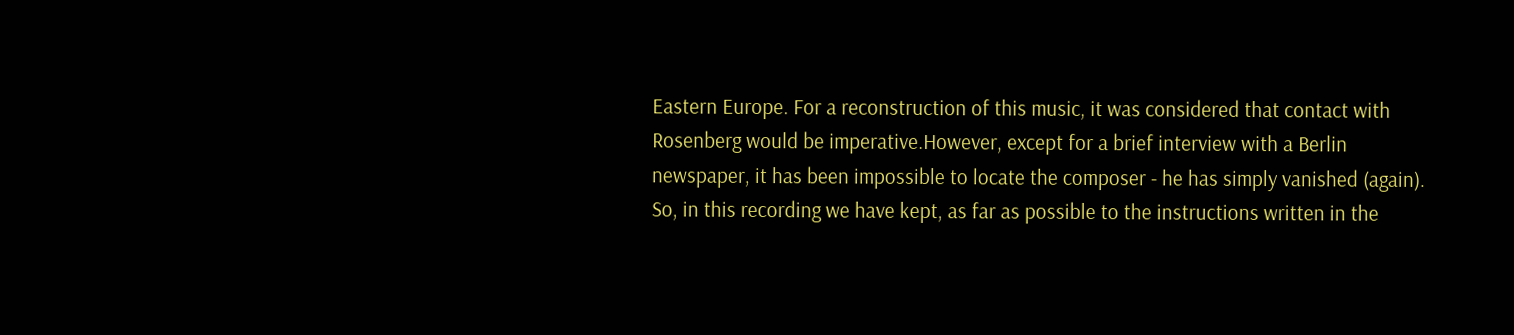Eastern Europe. For a reconstruction of this music, it was considered that contact with Rosenberg would be imperative.However, except for a brief interview with a Berlin newspaper, it has been impossible to locate the composer - he has simply vanished (again). So, in this recording we have kept, as far as possible to the instructions written in the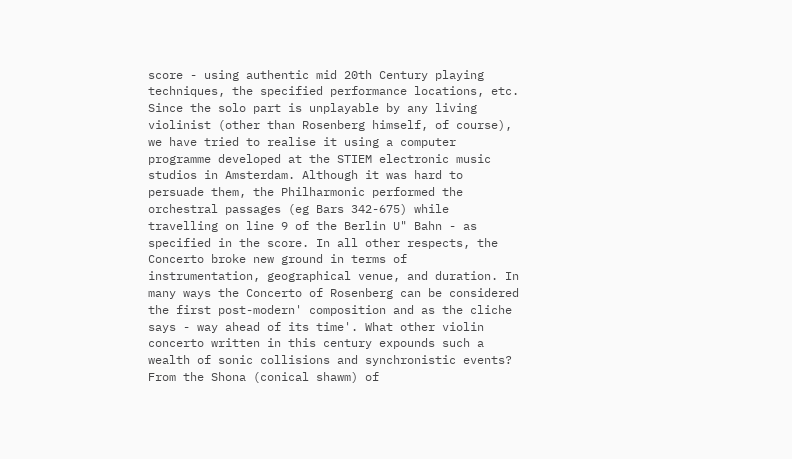score - using authentic mid 20th Century playing techniques, the specified performance locations, etc. Since the solo part is unplayable by any living violinist (other than Rosenberg himself, of course), we have tried to realise it using a computer programme developed at the STIEM electronic music studios in Amsterdam. Although it was hard to persuade them, the Philharmonic performed the orchestral passages (eg Bars 342-675) while travelling on line 9 of the Berlin U" Bahn - as specified in the score. In all other respects, the Concerto broke new ground in terms of instrumentation, geographical venue, and duration. In many ways the Concerto of Rosenberg can be considered the first post-modern' composition and as the cliche says - way ahead of its time'. What other violin concerto written in this century expounds such a wealth of sonic collisions and synchronistic events? From the Shona (conical shawm) of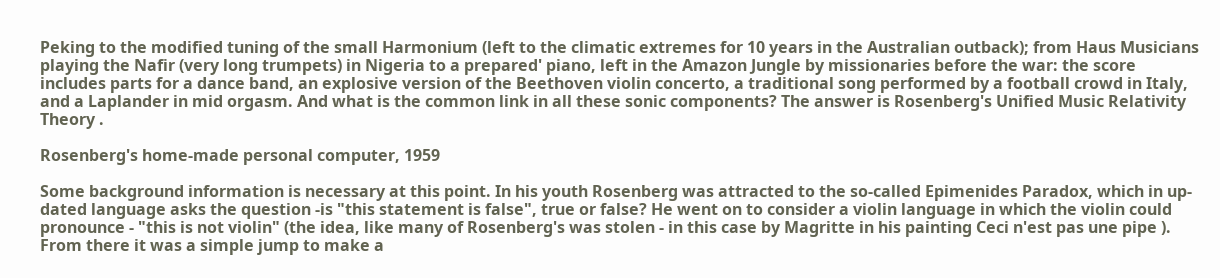Peking to the modified tuning of the small Harmonium (left to the climatic extremes for 10 years in the Australian outback); from Haus Musicians playing the Nafir (very long trumpets) in Nigeria to a prepared' piano, left in the Amazon Jungle by missionaries before the war: the score includes parts for a dance band, an explosive version of the Beethoven violin concerto, a traditional song performed by a football crowd in Italy, and a Laplander in mid orgasm. And what is the common link in all these sonic components? The answer is Rosenberg's Unified Music Relativity Theory .

Rosenberg's home-made personal computer, 1959

Some background information is necessary at this point. In his youth Rosenberg was attracted to the so-called Epimenides Paradox, which in up-dated language asks the question -is "this statement is false", true or false? He went on to consider a violin language in which the violin could pronounce - "this is not violin" (the idea, like many of Rosenberg's was stolen - in this case by Magritte in his painting Ceci n'est pas une pipe ). From there it was a simple jump to make a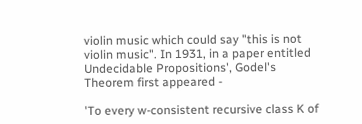violin music which could say "this is not violin music". In 1931, in a paper entitled Undecidable Propositions', Godel's Theorem first appeared -

'To every w-consistent recursive class K of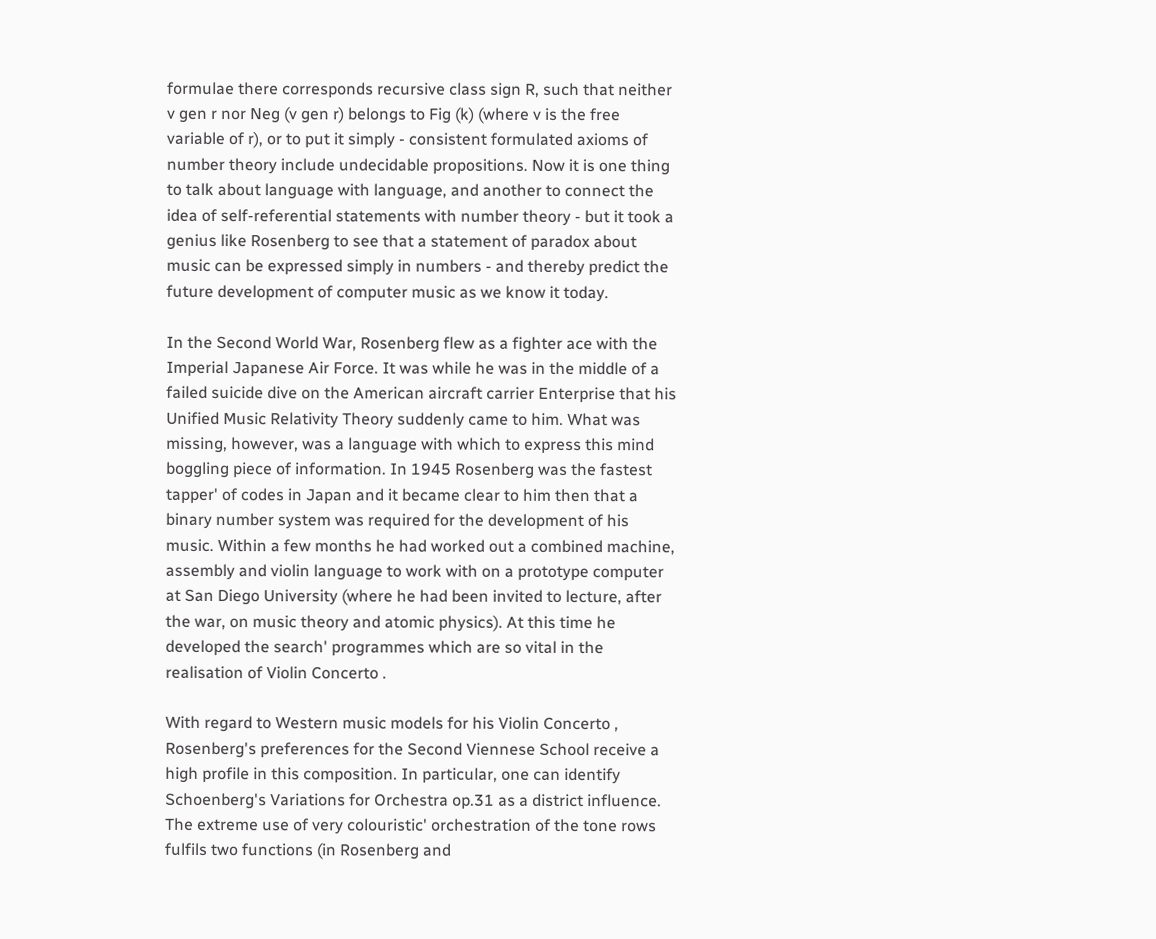formulae there corresponds recursive class sign R, such that neither v gen r nor Neg (v gen r) belongs to Fig (k) (where v is the free variable of r), or to put it simply - consistent formulated axioms of number theory include undecidable propositions. Now it is one thing to talk about language with language, and another to connect the idea of self-referential statements with number theory - but it took a genius like Rosenberg to see that a statement of paradox about music can be expressed simply in numbers - and thereby predict the future development of computer music as we know it today.

In the Second World War, Rosenberg flew as a fighter ace with the Imperial Japanese Air Force. It was while he was in the middle of a failed suicide dive on the American aircraft carrier Enterprise that his Unified Music Relativity Theory suddenly came to him. What was missing, however, was a language with which to express this mind boggling piece of information. In 1945 Rosenberg was the fastest tapper' of codes in Japan and it became clear to him then that a binary number system was required for the development of his music. Within a few months he had worked out a combined machine, assembly and violin language to work with on a prototype computer at San Diego University (where he had been invited to lecture, after the war, on music theory and atomic physics). At this time he developed the search' programmes which are so vital in the realisation of Violin Concerto .

With regard to Western music models for his Violin Concerto , Rosenberg's preferences for the Second Viennese School receive a high profile in this composition. In particular, one can identify Schoenberg's Variations for Orchestra op.31 as a district influence. The extreme use of very colouristic' orchestration of the tone rows fulfils two functions (in Rosenberg and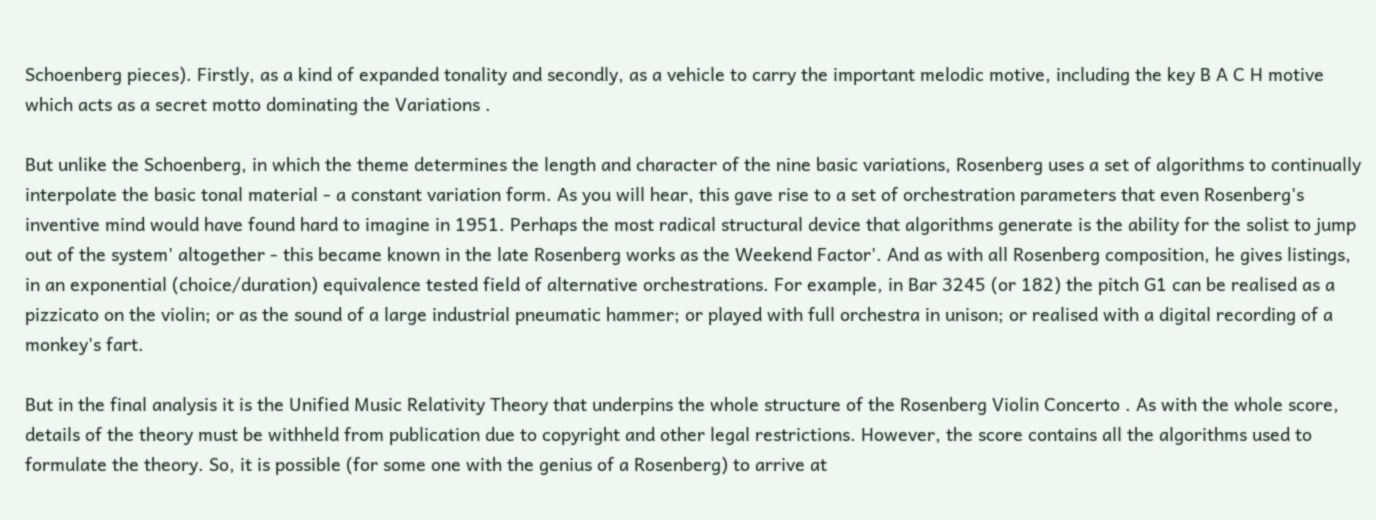Schoenberg pieces). Firstly, as a kind of expanded tonality and secondly, as a vehicle to carry the important melodic motive, including the key B A C H motive which acts as a secret motto dominating the Variations .

But unlike the Schoenberg, in which the theme determines the length and character of the nine basic variations, Rosenberg uses a set of algorithms to continually interpolate the basic tonal material - a constant variation form. As you will hear, this gave rise to a set of orchestration parameters that even Rosenberg's inventive mind would have found hard to imagine in 1951. Perhaps the most radical structural device that algorithms generate is the ability for the solist to jump out of the system' altogether - this became known in the late Rosenberg works as the Weekend Factor'. And as with all Rosenberg composition, he gives listings, in an exponential (choice/duration) equivalence tested field of alternative orchestrations. For example, in Bar 3245 (or 182) the pitch G1 can be realised as a pizzicato on the violin; or as the sound of a large industrial pneumatic hammer; or played with full orchestra in unison; or realised with a digital recording of a monkey's fart.

But in the final analysis it is the Unified Music Relativity Theory that underpins the whole structure of the Rosenberg Violin Concerto . As with the whole score, details of the theory must be withheld from publication due to copyright and other legal restrictions. However, the score contains all the algorithms used to formulate the theory. So, it is possible (for some one with the genius of a Rosenberg) to arrive at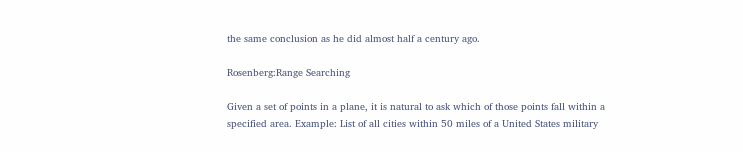the same conclusion as he did almost half a century ago.

Rosenberg:Range Searching

Given a set of points in a plane, it is natural to ask which of those points fall within a specified area. Example: List of all cities within 50 miles of a United States military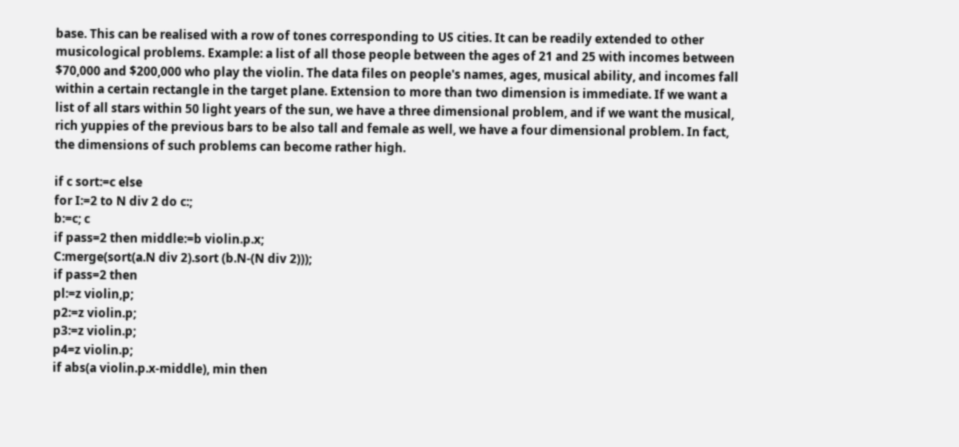base. This can be realised with a row of tones corresponding to US cities. It can be readily extended to other musicological problems. Example: a list of all those people between the ages of 21 and 25 with incomes between $70,000 and $200,000 who play the violin. The data files on people's names, ages, musical ability, and incomes fall within a certain rectangle in the target plane. Extension to more than two dimension is immediate. If we want a list of all stars within 50 light years of the sun, we have a three dimensional problem, and if we want the musical, rich yuppies of the previous bars to be also tall and female as well, we have a four dimensional problem. In fact, the dimensions of such problems can become rather high.

if c sort:=c else
for I:=2 to N div 2 do c:;
b:=c; c
if pass=2 then middle:=b violin.p.x;
C:merge(sort(a.N div 2).sort (b.N-(N div 2)));
if pass=2 then
pl:=z violin,p;
p2:=z violin.p;
p3:=z violin.p;
p4=z violin.p;
if abs(a violin.p.x-middle), min then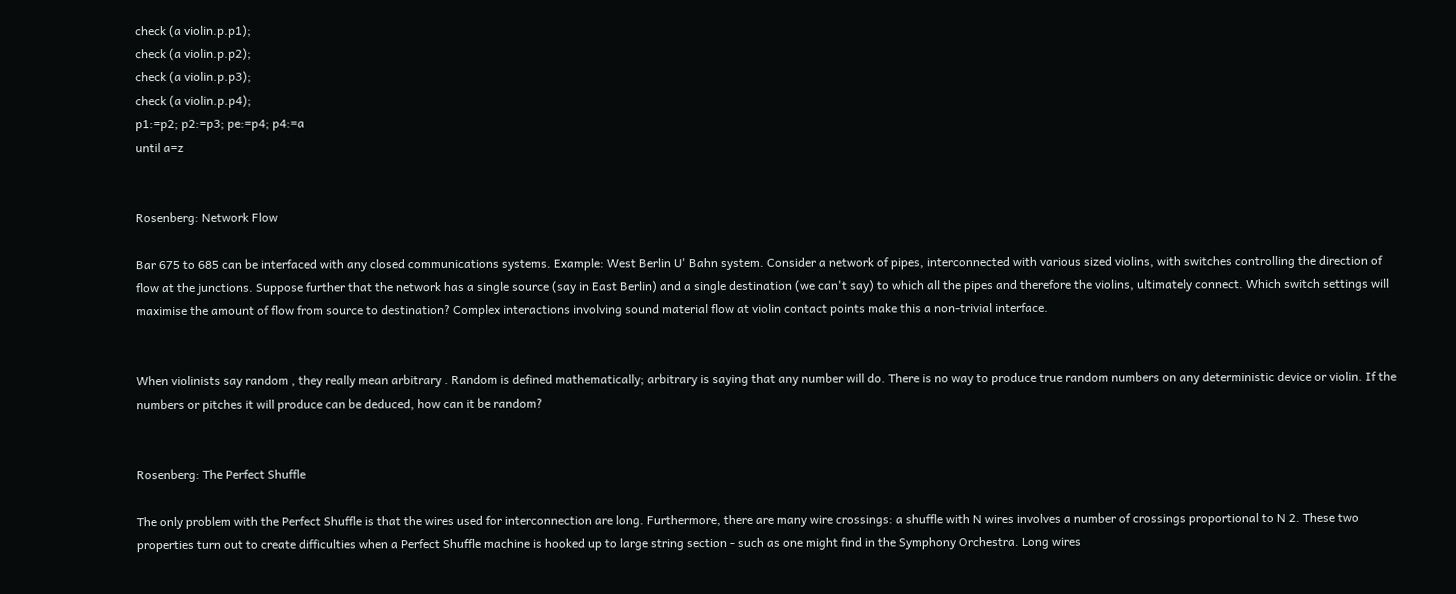check (a violin.p.p1);
check (a violin.p.p2);
check (a violin.p.p3);
check (a violin.p.p4);
p1:=p2; p2:=p3; pe:=p4; p4:=a
until a=z


Rosenberg: Network Flow

Bar 675 to 685 can be interfaced with any closed communications systems. Example: West Berlin U' Bahn system. Consider a network of pipes, interconnected with various sized violins, with switches controlling the direction of flow at the junctions. Suppose further that the network has a single source (say in East Berlin) and a single destination (we can't say) to which all the pipes and therefore the violins, ultimately connect. Which switch settings will maximise the amount of flow from source to destination? Complex interactions involving sound material flow at violin contact points make this a non-trivial interface.


When violinists say random , they really mean arbitrary . Random is defined mathematically; arbitrary is saying that any number will do. There is no way to produce true random numbers on any deterministic device or violin. If the numbers or pitches it will produce can be deduced, how can it be random?


Rosenberg: The Perfect Shuffle

The only problem with the Perfect Shuffle is that the wires used for interconnection are long. Furthermore, there are many wire crossings: a shuffle with N wires involves a number of crossings proportional to N 2. These two properties turn out to create difficulties when a Perfect Shuffle machine is hooked up to large string section - such as one might find in the Symphony Orchestra. Long wires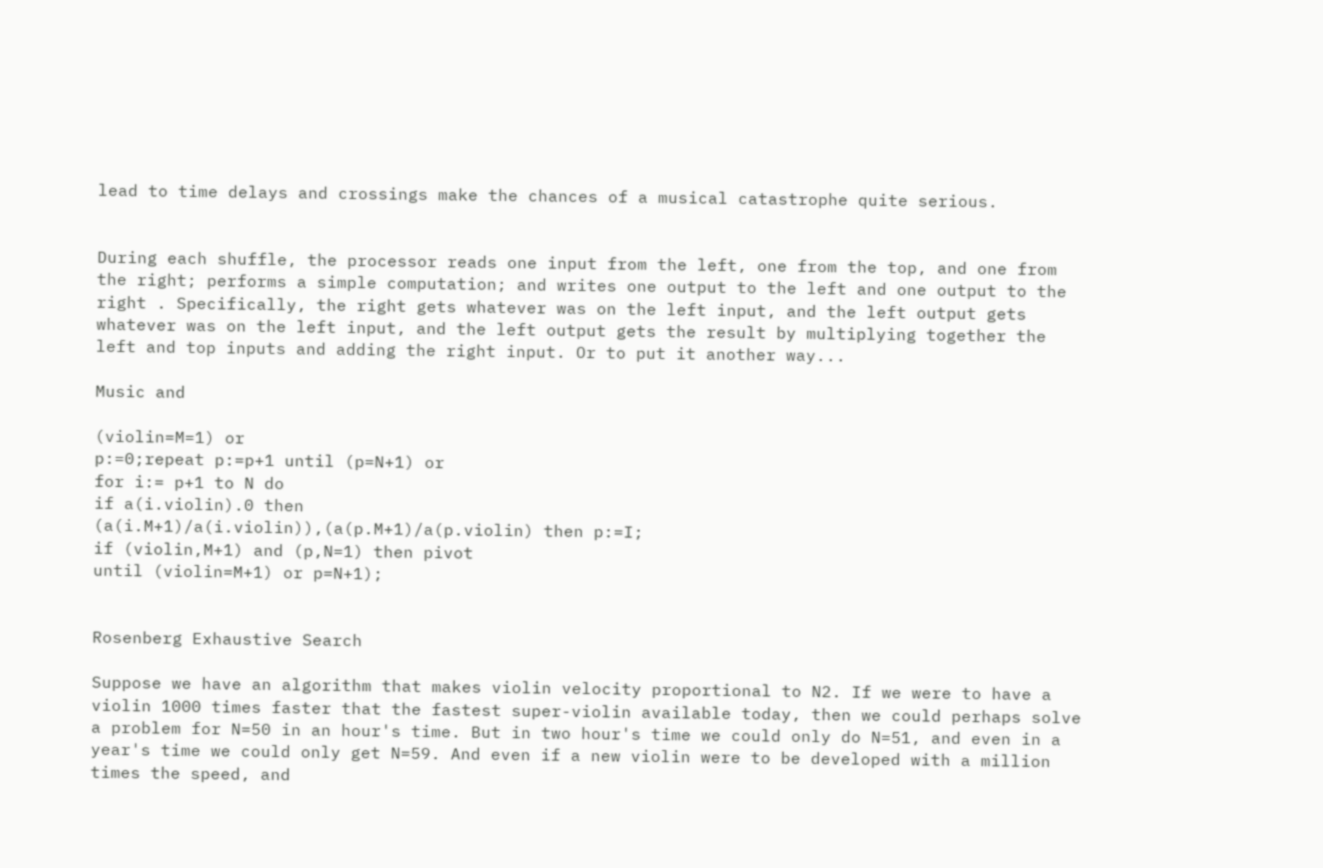lead to time delays and crossings make the chances of a musical catastrophe quite serious.


During each shuffle, the processor reads one input from the left, one from the top, and one from the right; performs a simple computation; and writes one output to the left and one output to the right . Specifically, the right gets whatever was on the left input, and the left output gets whatever was on the left input, and the left output gets the result by multiplying together the left and top inputs and adding the right input. Or to put it another way...

Music and

(violin=M=1) or
p:=0;repeat p:=p+1 until (p=N+1) or
for i:= p+1 to N do
if a(i.violin).0 then
(a(i.M+1)/a(i.violin)),(a(p.M+1)/a(p.violin) then p:=I;
if (violin,M+1) and (p,N=1) then pivot
until (violin=M+1) or p=N+1);


Rosenberg Exhaustive Search

Suppose we have an algorithm that makes violin velocity proportional to N2. If we were to have a violin 1000 times faster that the fastest super-violin available today, then we could perhaps solve a problem for N=50 in an hour's time. But in two hour's time we could only do N=51, and even in a year's time we could only get N=59. And even if a new violin were to be developed with a million times the speed, and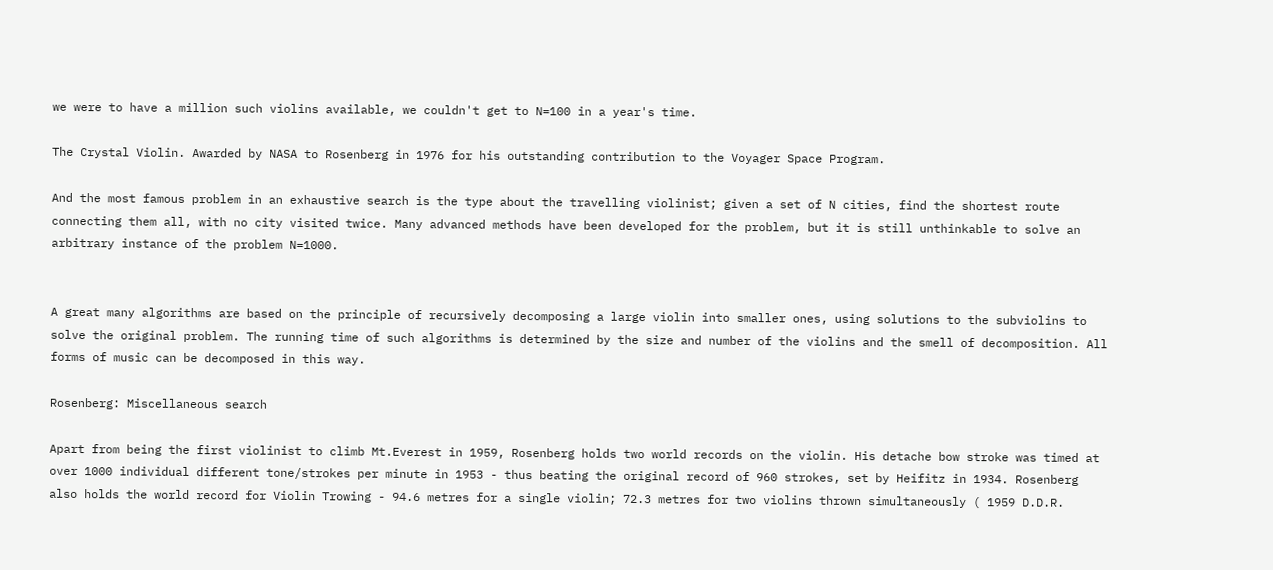we were to have a million such violins available, we couldn't get to N=100 in a year's time.

The Crystal Violin. Awarded by NASA to Rosenberg in 1976 for his outstanding contribution to the Voyager Space Program.

And the most famous problem in an exhaustive search is the type about the travelling violinist; given a set of N cities, find the shortest route connecting them all, with no city visited twice. Many advanced methods have been developed for the problem, but it is still unthinkable to solve an arbitrary instance of the problem N=1000.


A great many algorithms are based on the principle of recursively decomposing a large violin into smaller ones, using solutions to the subviolins to solve the original problem. The running time of such algorithms is determined by the size and number of the violins and the smell of decomposition. All forms of music can be decomposed in this way.

Rosenberg: Miscellaneous search

Apart from being the first violinist to climb Mt.Everest in 1959, Rosenberg holds two world records on the violin. His detache bow stroke was timed at over 1000 individual different tone/strokes per minute in 1953 - thus beating the original record of 960 strokes, set by Heifitz in 1934. Rosenberg also holds the world record for Violin Trowing - 94.6 metres for a single violin; 72.3 metres for two violins thrown simultaneously ( 1959 D.D.R.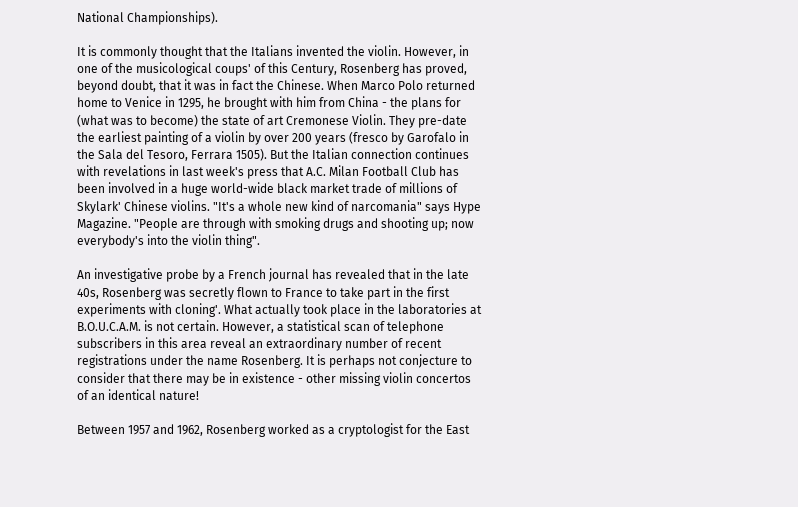National Championships).

It is commonly thought that the Italians invented the violin. However, in one of the musicological coups' of this Century, Rosenberg has proved, beyond doubt, that it was in fact the Chinese. When Marco Polo returned home to Venice in 1295, he brought with him from China - the plans for (what was to become) the state of art Cremonese Violin. They pre-date the earliest painting of a violin by over 200 years (fresco by Garofalo in the Sala del Tesoro, Ferrara 1505). But the Italian connection continues with revelations in last week's press that A.C. Milan Football Club has been involved in a huge world-wide black market trade of millions of Skylark' Chinese violins. "It's a whole new kind of narcomania" says Hype Magazine. "People are through with smoking drugs and shooting up; now everybody's into the violin thing".

An investigative probe by a French journal has revealed that in the late 40s, Rosenberg was secretly flown to France to take part in the first experiments with cloning'. What actually took place in the laboratories at B.O.U.C.A.M. is not certain. However, a statistical scan of telephone subscribers in this area reveal an extraordinary number of recent registrations under the name Rosenberg. It is perhaps not conjecture to consider that there may be in existence - other missing violin concertos of an identical nature!

Between 1957 and 1962, Rosenberg worked as a cryptologist for the East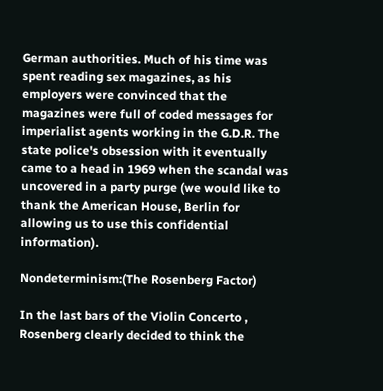German authorities. Much of his time was spent reading sex magazines, as his employers were convinced that the magazines were full of coded messages for imperialist agents working in the G.D.R. The state police's obsession with it eventually came to a head in 1969 when the scandal was uncovered in a party purge (we would like to thank the American House, Berlin for allowing us to use this confidential information).

Nondeterminism:(The Rosenberg Factor)

In the last bars of the Violin Concerto , Rosenberg clearly decided to think the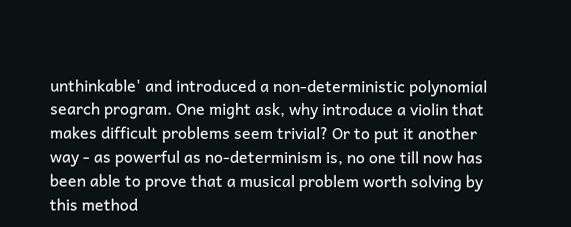unthinkable' and introduced a non-deterministic polynomial search program. One might ask, why introduce a violin that makes difficult problems seem trivial? Or to put it another way - as powerful as no-determinism is, no one till now has been able to prove that a musical problem worth solving by this method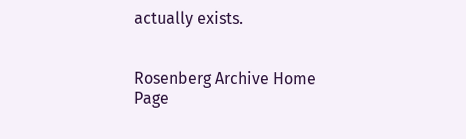actually exists.


Rosenberg Archive Home Page